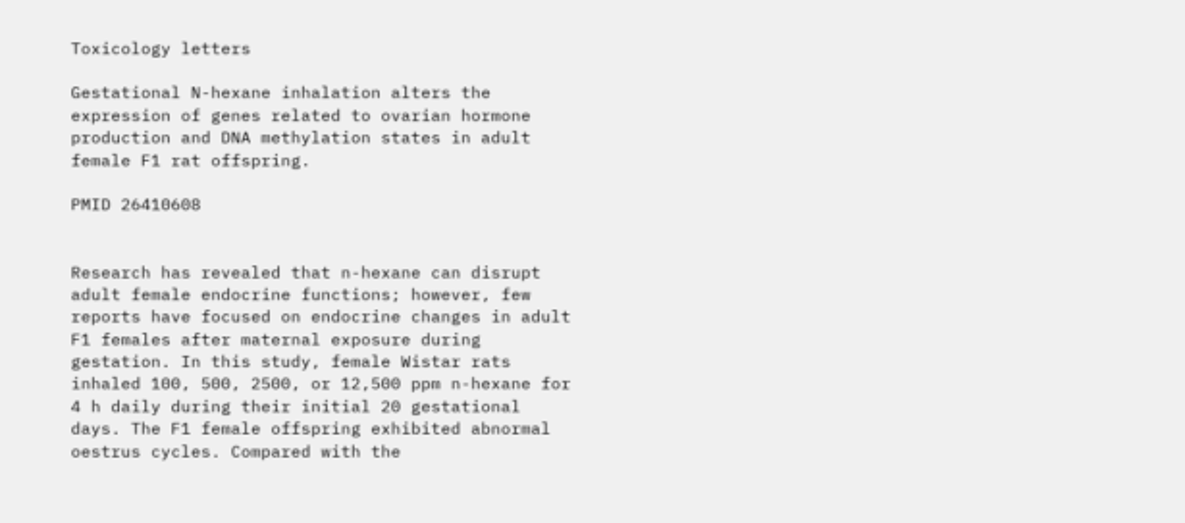Toxicology letters

Gestational N-hexane inhalation alters the expression of genes related to ovarian hormone production and DNA methylation states in adult female F1 rat offspring.

PMID 26410608


Research has revealed that n-hexane can disrupt adult female endocrine functions; however, few reports have focused on endocrine changes in adult F1 females after maternal exposure during gestation. In this study, female Wistar rats inhaled 100, 500, 2500, or 12,500 ppm n-hexane for 4 h daily during their initial 20 gestational days. The F1 female offspring exhibited abnormal oestrus cycles. Compared with the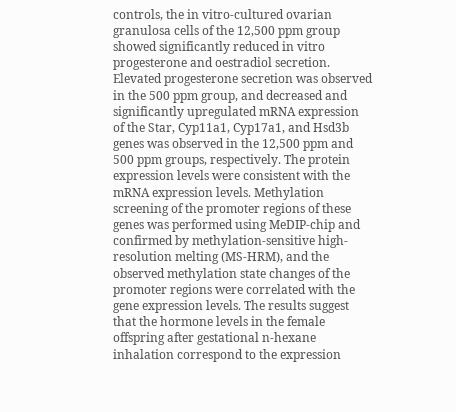controls, the in vitro-cultured ovarian granulosa cells of the 12,500 ppm group showed significantly reduced in vitro progesterone and oestradiol secretion. Elevated progesterone secretion was observed in the 500 ppm group, and decreased and significantly upregulated mRNA expression of the Star, Cyp11a1, Cyp17a1, and Hsd3b genes was observed in the 12,500 ppm and 500 ppm groups, respectively. The protein expression levels were consistent with the mRNA expression levels. Methylation screening of the promoter regions of these genes was performed using MeDIP-chip and confirmed by methylation-sensitive high-resolution melting (MS-HRM), and the observed methylation state changes of the promoter regions were correlated with the gene expression levels. The results suggest that the hormone levels in the female offspring after gestational n-hexane inhalation correspond to the expression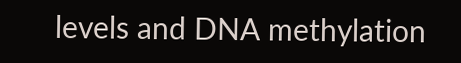levels and DNA methylation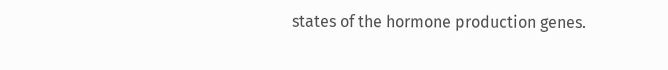states of the hormone production genes.